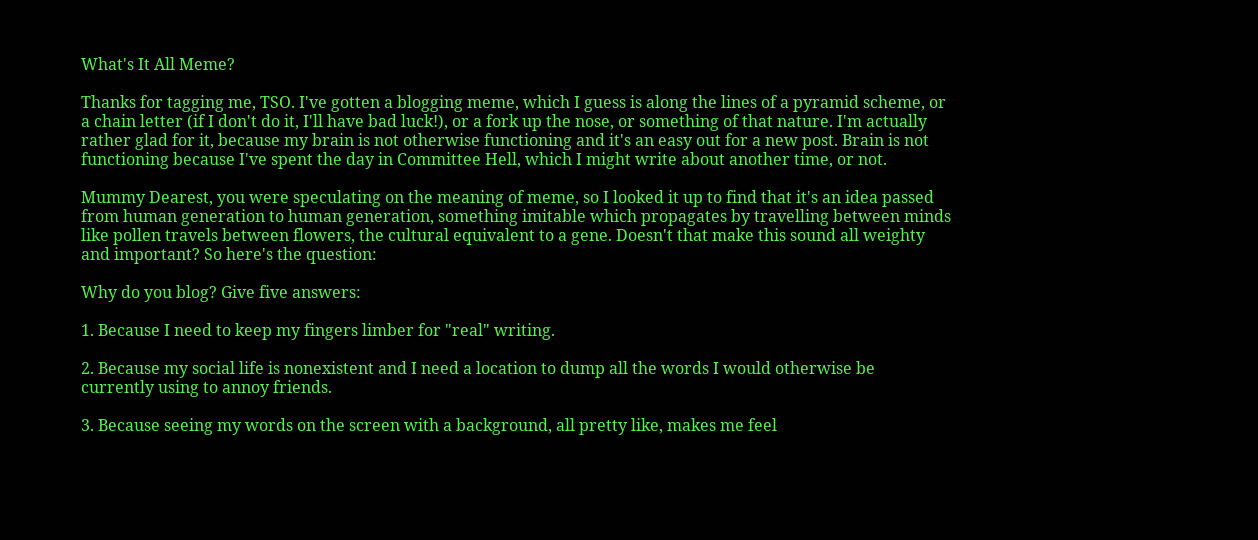What's It All Meme?

Thanks for tagging me, TSO. I've gotten a blogging meme, which I guess is along the lines of a pyramid scheme, or a chain letter (if I don't do it, I'll have bad luck!), or a fork up the nose, or something of that nature. I'm actually rather glad for it, because my brain is not otherwise functioning and it's an easy out for a new post. Brain is not functioning because I've spent the day in Committee Hell, which I might write about another time, or not.

Mummy Dearest, you were speculating on the meaning of meme, so I looked it up to find that it's an idea passed from human generation to human generation, something imitable which propagates by travelling between minds like pollen travels between flowers, the cultural equivalent to a gene. Doesn't that make this sound all weighty and important? So here's the question:

Why do you blog? Give five answers:

1. Because I need to keep my fingers limber for "real" writing.

2. Because my social life is nonexistent and I need a location to dump all the words I would otherwise be currently using to annoy friends.

3. Because seeing my words on the screen with a background, all pretty like, makes me feel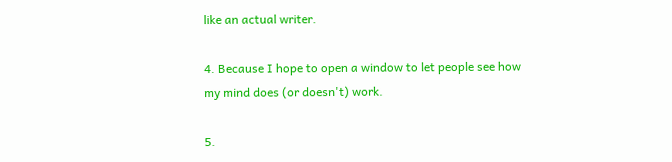like an actual writer.

4. Because I hope to open a window to let people see how my mind does (or doesn't) work.

5.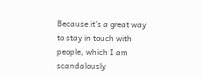Because it's a great way to stay in touch with people, which I am scandalously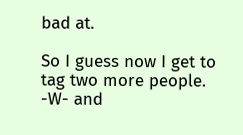bad at.

So I guess now I get to tag two more people. -W- and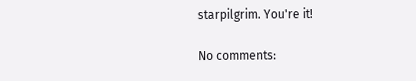starpilgrim. You're it!

No comments: